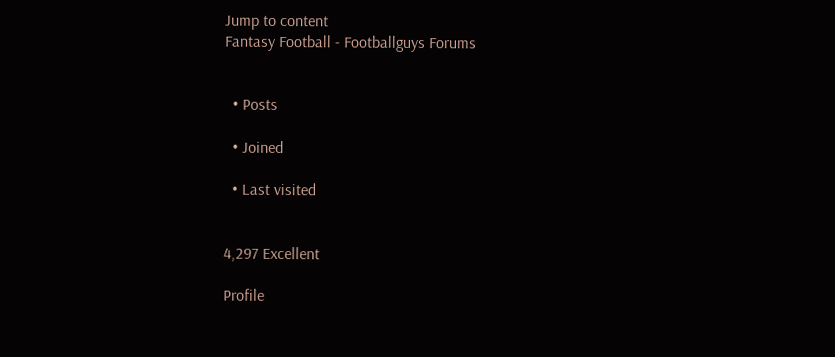Jump to content
Fantasy Football - Footballguys Forums


  • Posts

  • Joined

  • Last visited


4,297 Excellent

Profile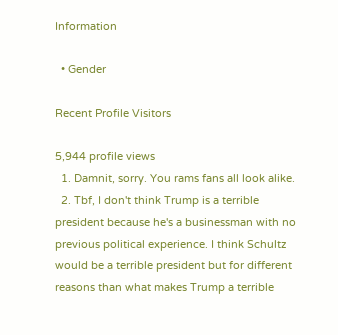Information

  • Gender

Recent Profile Visitors

5,944 profile views
  1. Damnit, sorry. You rams fans all look alike.
  2. Tbf, I don't think Trump is a terrible president because he's a businessman with no previous political experience. I think Schultz would be a terrible president but for different reasons than what makes Trump a terrible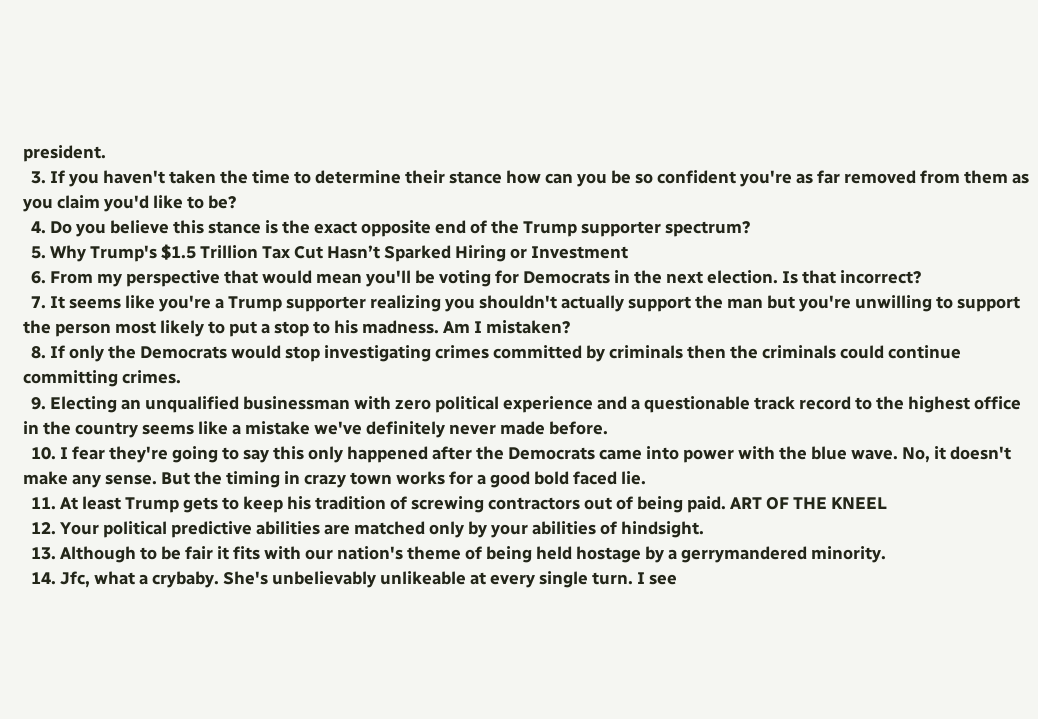president.
  3. If you haven't taken the time to determine their stance how can you be so confident you're as far removed from them as you claim you'd like to be?
  4. Do you believe this stance is the exact opposite end of the Trump supporter spectrum?
  5. Why Trump's $1.5 Trillion Tax Cut Hasn’t Sparked Hiring or Investment
  6. From my perspective that would mean you'll be voting for Democrats in the next election. Is that incorrect?
  7. It seems like you're a Trump supporter realizing you shouldn't actually support the man but you're unwilling to support the person most likely to put a stop to his madness. Am I mistaken?
  8. If only the Democrats would stop investigating crimes committed by criminals then the criminals could continue committing crimes.
  9. Electing an unqualified businessman with zero political experience and a questionable track record to the highest office in the country seems like a mistake we've definitely never made before.
  10. I fear they're going to say this only happened after the Democrats came into power with the blue wave. No, it doesn't make any sense. But the timing in crazy town works for a good bold faced lie.
  11. At least Trump gets to keep his tradition of screwing contractors out of being paid. ART OF THE KNEEL
  12. Your political predictive abilities are matched only by your abilities of hindsight.
  13. Although to be fair it fits with our nation's theme of being held hostage by a gerrymandered minority.
  14. Jfc, what a crybaby. She's unbelievably unlikeable at every single turn. I see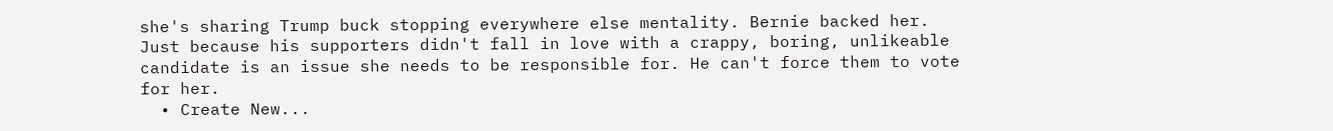she's sharing Trump buck stopping everywhere else mentality. Bernie backed her. Just because his supporters didn't fall in love with a crappy, boring, unlikeable candidate is an issue she needs to be responsible for. He can't force them to vote for her.
  • Create New...